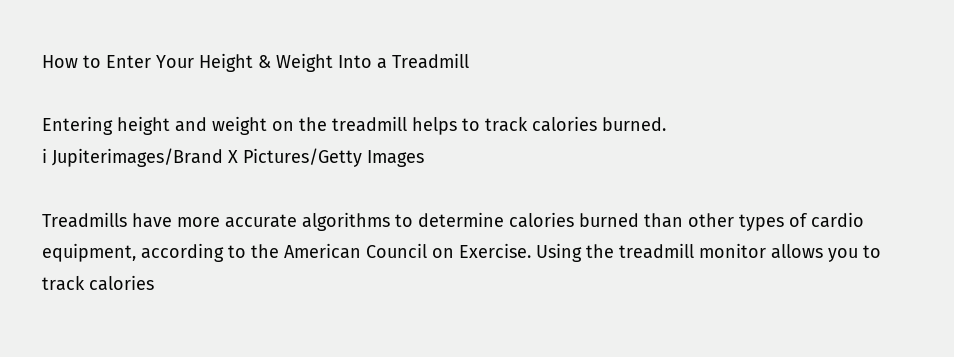How to Enter Your Height & Weight Into a Treadmill

Entering height and weight on the treadmill helps to track calories burned.
i Jupiterimages/Brand X Pictures/Getty Images

Treadmills have more accurate algorithms to determine calories burned than other types of cardio equipment, according to the American Council on Exercise. Using the treadmill monitor allows you to track calories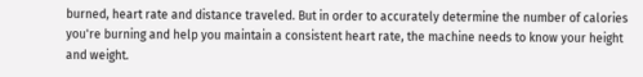burned, heart rate and distance traveled. But in order to accurately determine the number of calories you're burning and help you maintain a consistent heart rate, the machine needs to know your height and weight.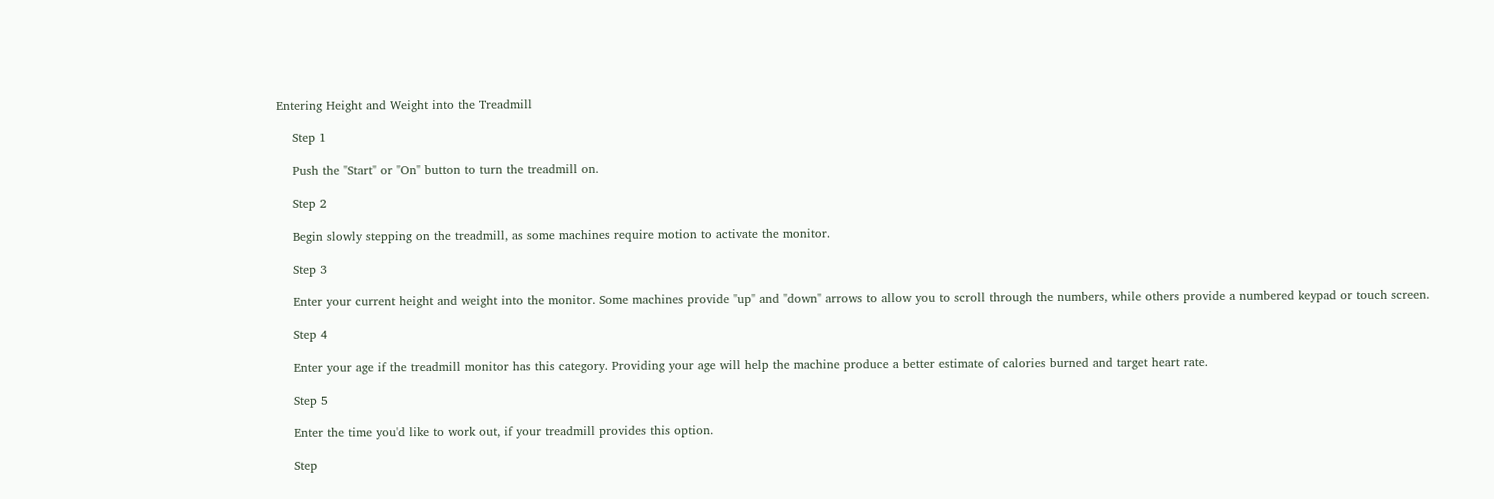Entering Height and Weight into the Treadmill

    Step 1

    Push the "Start" or "On" button to turn the treadmill on.

    Step 2

    Begin slowly stepping on the treadmill, as some machines require motion to activate the monitor.

    Step 3

    Enter your current height and weight into the monitor. Some machines provide "up" and "down" arrows to allow you to scroll through the numbers, while others provide a numbered keypad or touch screen.

    Step 4

    Enter your age if the treadmill monitor has this category. Providing your age will help the machine produce a better estimate of calories burned and target heart rate.

    Step 5

    Enter the time you'd like to work out, if your treadmill provides this option.

    Step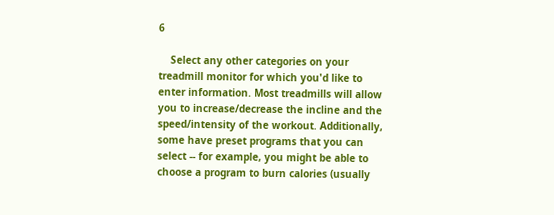6

    Select any other categories on your treadmill monitor for which you'd like to enter information. Most treadmills will allow you to increase/decrease the incline and the speed/intensity of the workout. Additionally, some have preset programs that you can select -- for example, you might be able to choose a program to burn calories (usually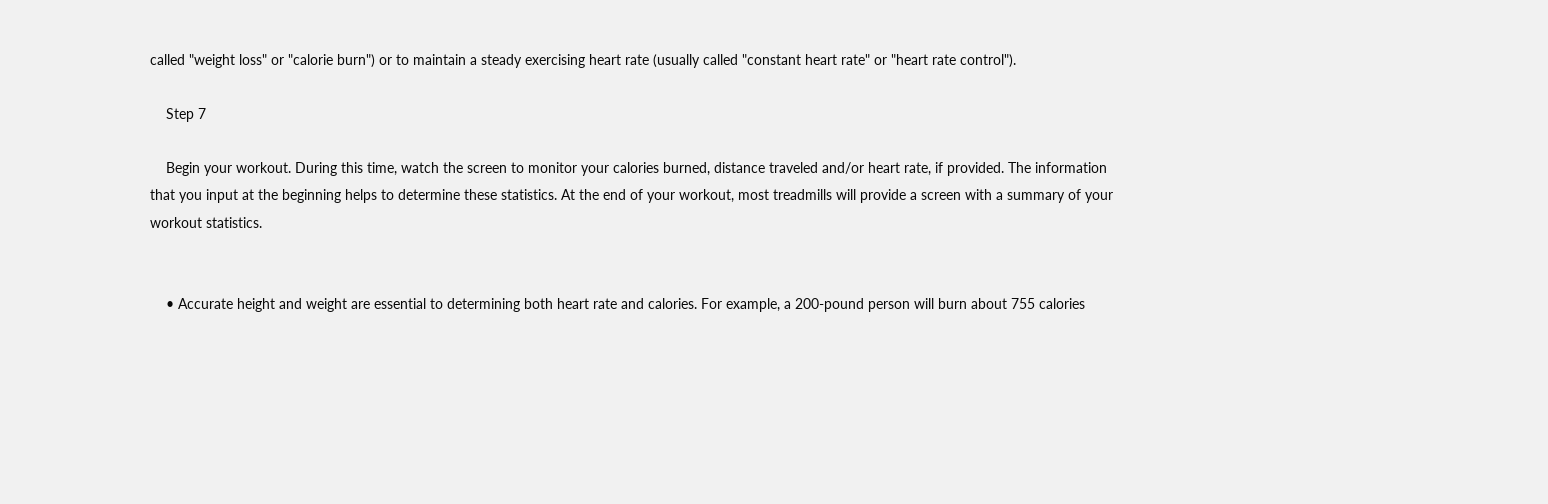called "weight loss" or "calorie burn") or to maintain a steady exercising heart rate (usually called "constant heart rate" or "heart rate control").

    Step 7

    Begin your workout. During this time, watch the screen to monitor your calories burned, distance traveled and/or heart rate, if provided. The information that you input at the beginning helps to determine these statistics. At the end of your workout, most treadmills will provide a screen with a summary of your workout statistics.


    • Accurate height and weight are essential to determining both heart rate and calories. For example, a 200-pound person will burn about 755 calories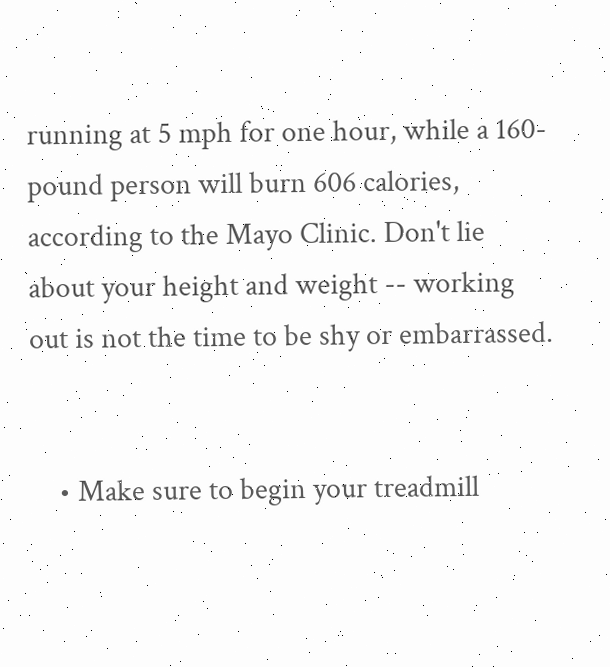running at 5 mph for one hour, while a 160-pound person will burn 606 calories, according to the Mayo Clinic. Don't lie about your height and weight -- working out is not the time to be shy or embarrassed.


    • Make sure to begin your treadmill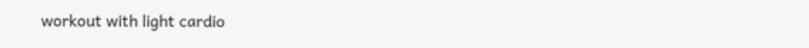workout with light cardio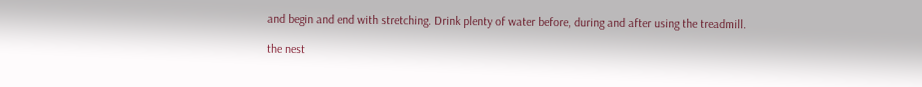and begin and end with stretching. Drink plenty of water before, during and after using the treadmill.

the nest